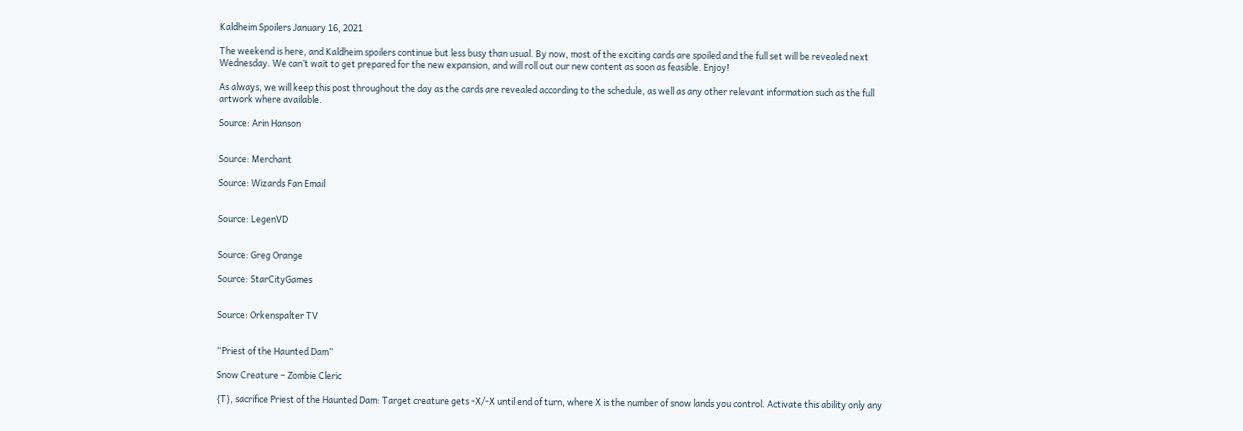Kaldheim Spoilers January 16, 2021

The weekend is here, and Kaldheim spoilers continue but less busy than usual. By now, most of the exciting cards are spoiled and the full set will be revealed next Wednesday. We can’t wait to get prepared for the new expansion, and will roll out our new content as soon as feasible. Enjoy!

As always, we will keep this post throughout the day as the cards are revealed according to the schedule, as well as any other relevant information such as the full artwork where available.

Source: Arin Hanson


Source: Merchant

Source: Wizards Fan Email


Source: LegenVD


Source: Greg Orange

Source: StarCityGames


Source: Orkenspalter TV


“Priest of the Haunted Dam”

Snow Creature – Zombie Cleric

{T}, sacrifice Priest of the Haunted Dam: Target creature gets -X/-X until end of turn, where X is the number of snow lands you control. Activate this ability only any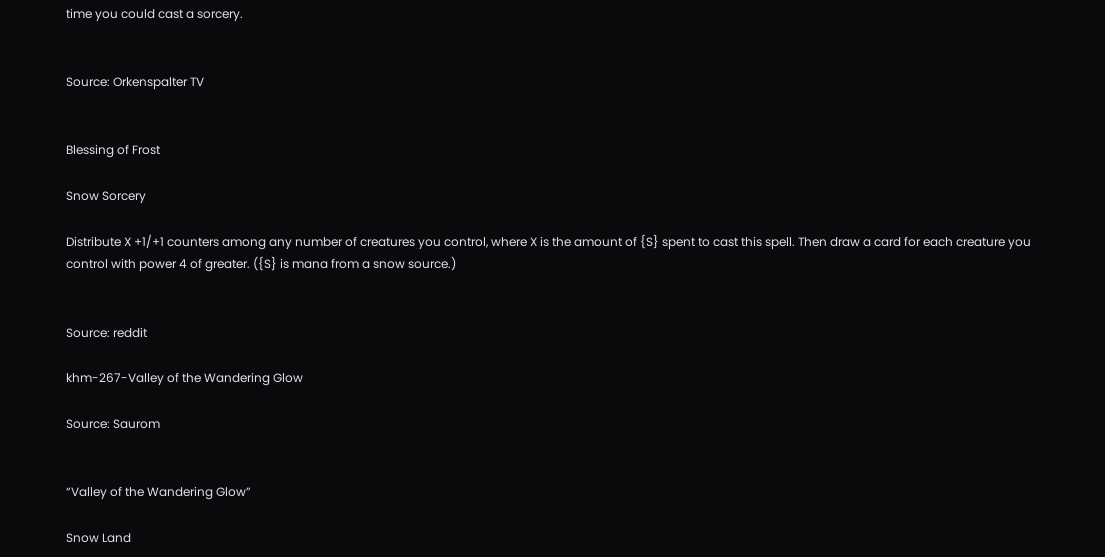time you could cast a sorcery.


Source: Orkenspalter TV


Blessing of Frost

Snow Sorcery

Distribute X +1/+1 counters among any number of creatures you control, where X is the amount of {S} spent to cast this spell. Then draw a card for each creature you control with power 4 of greater. ({S} is mana from a snow source.)


Source: reddit

khm-267-Valley of the Wandering Glow

Source: Saurom


“Valley of the Wandering Glow”

Snow Land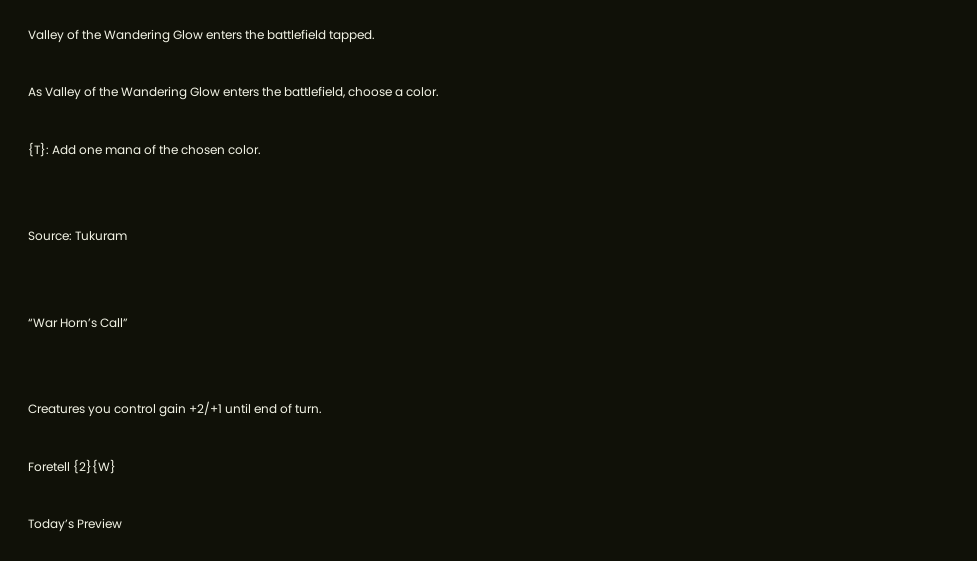Valley of the Wandering Glow enters the battlefield tapped.

As Valley of the Wandering Glow enters the battlefield, choose a color.

{T}: Add one mana of the chosen color.


Source: Tukuram


“War Horn’s Call”


Creatures you control gain +2/+1 until end of turn.

Foretell {2}{W}

Today’s Preview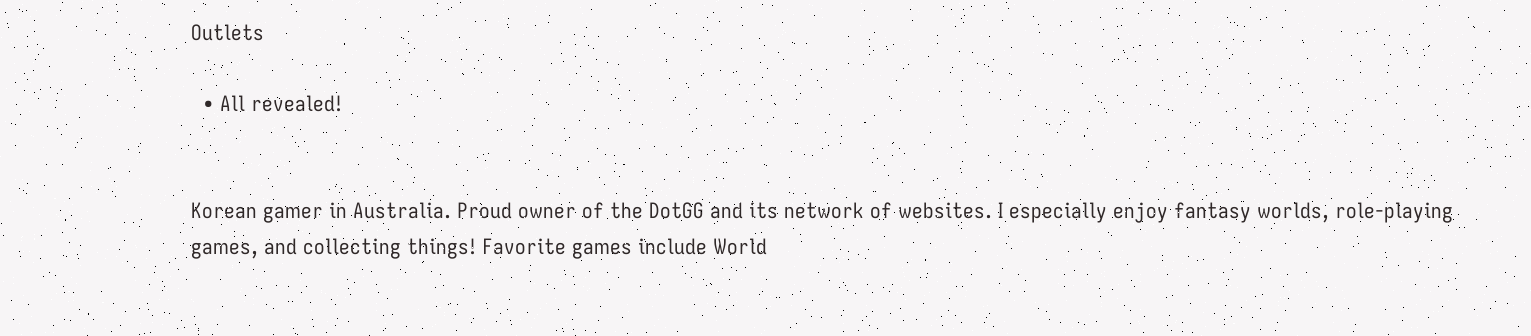Outlets

  • All revealed!


Korean gamer in Australia. Proud owner of the DotGG and its network of websites. I especially enjoy fantasy worlds, role-playing games, and collecting things! Favorite games include World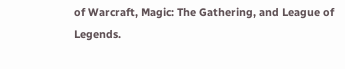of Warcraft, Magic: The Gathering, and League of Legends.